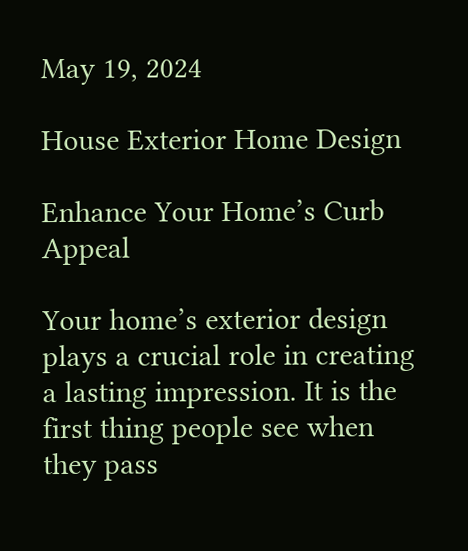May 19, 2024

House Exterior Home Design

Enhance Your Home’s Curb Appeal

Your home’s exterior design plays a crucial role in creating a lasting impression. It is the first thing people see when they pass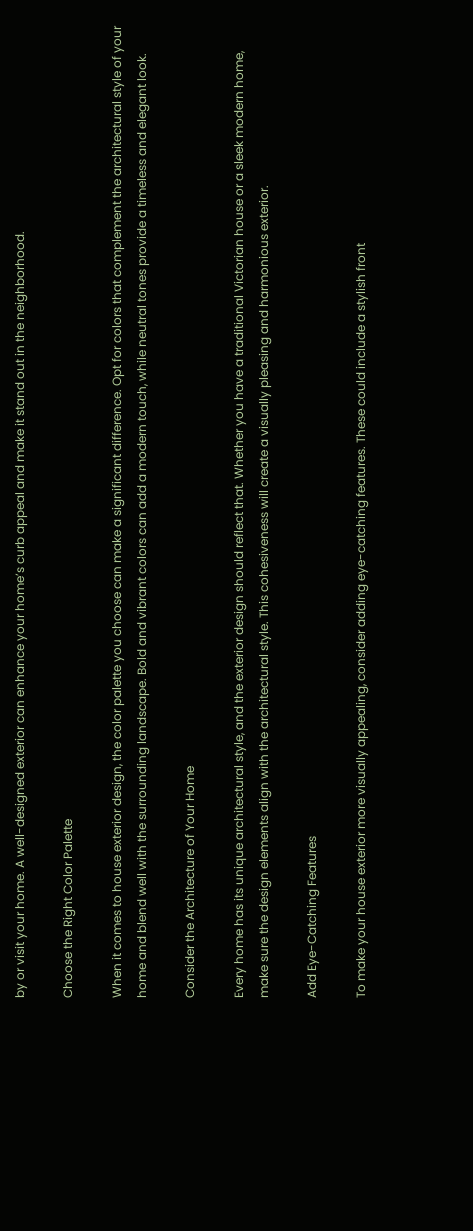by or visit your home. A well-designed exterior can enhance your home’s curb appeal and make it stand out in the neighborhood.

Choose the Right Color Palette

When it comes to house exterior design, the color palette you choose can make a significant difference. Opt for colors that complement the architectural style of your home and blend well with the surrounding landscape. Bold and vibrant colors can add a modern touch, while neutral tones provide a timeless and elegant look.

Consider the Architecture of Your Home

Every home has its unique architectural style, and the exterior design should reflect that. Whether you have a traditional Victorian house or a sleek modern home, make sure the design elements align with the architectural style. This cohesiveness will create a visually pleasing and harmonious exterior.

Add Eye-Catching Features

To make your house exterior more visually appealing, consider adding eye-catching features. These could include a stylish front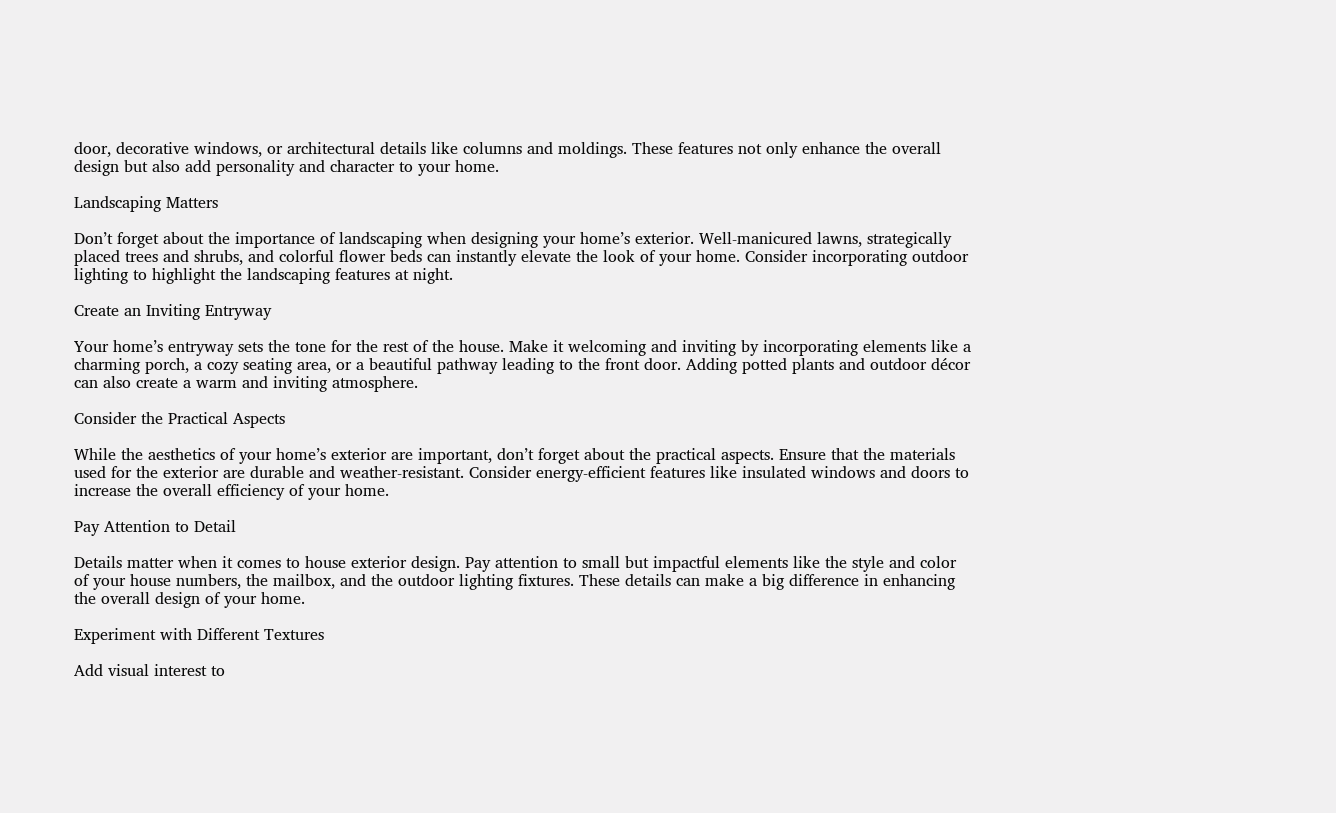door, decorative windows, or architectural details like columns and moldings. These features not only enhance the overall design but also add personality and character to your home.

Landscaping Matters

Don’t forget about the importance of landscaping when designing your home’s exterior. Well-manicured lawns, strategically placed trees and shrubs, and colorful flower beds can instantly elevate the look of your home. Consider incorporating outdoor lighting to highlight the landscaping features at night.

Create an Inviting Entryway

Your home’s entryway sets the tone for the rest of the house. Make it welcoming and inviting by incorporating elements like a charming porch, a cozy seating area, or a beautiful pathway leading to the front door. Adding potted plants and outdoor décor can also create a warm and inviting atmosphere.

Consider the Practical Aspects

While the aesthetics of your home’s exterior are important, don’t forget about the practical aspects. Ensure that the materials used for the exterior are durable and weather-resistant. Consider energy-efficient features like insulated windows and doors to increase the overall efficiency of your home.

Pay Attention to Detail

Details matter when it comes to house exterior design. Pay attention to small but impactful elements like the style and color of your house numbers, the mailbox, and the outdoor lighting fixtures. These details can make a big difference in enhancing the overall design of your home.

Experiment with Different Textures

Add visual interest to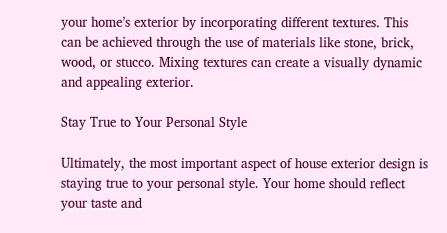your home’s exterior by incorporating different textures. This can be achieved through the use of materials like stone, brick, wood, or stucco. Mixing textures can create a visually dynamic and appealing exterior.

Stay True to Your Personal Style

Ultimately, the most important aspect of house exterior design is staying true to your personal style. Your home should reflect your taste and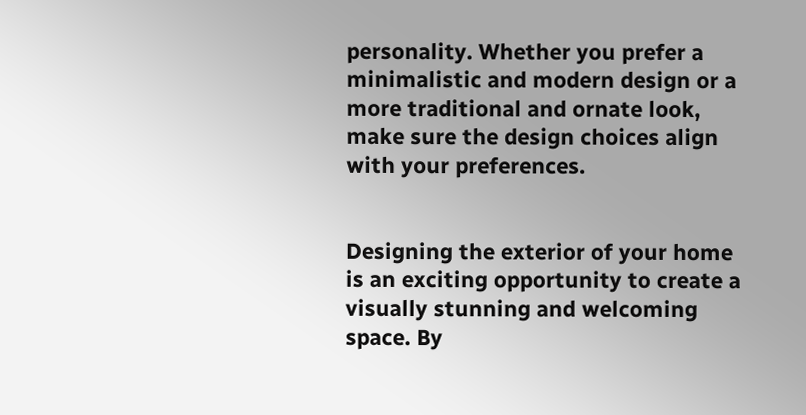personality. Whether you prefer a minimalistic and modern design or a more traditional and ornate look, make sure the design choices align with your preferences.


Designing the exterior of your home is an exciting opportunity to create a visually stunning and welcoming space. By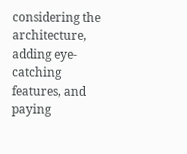considering the architecture, adding eye-catching features, and paying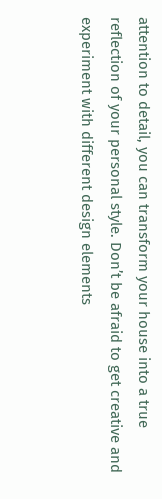attention to detail, you can transform your house into a true reflection of your personal style. Don’t be afraid to get creative and experiment with different design elements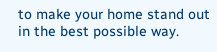to make your home stand out in the best possible way.